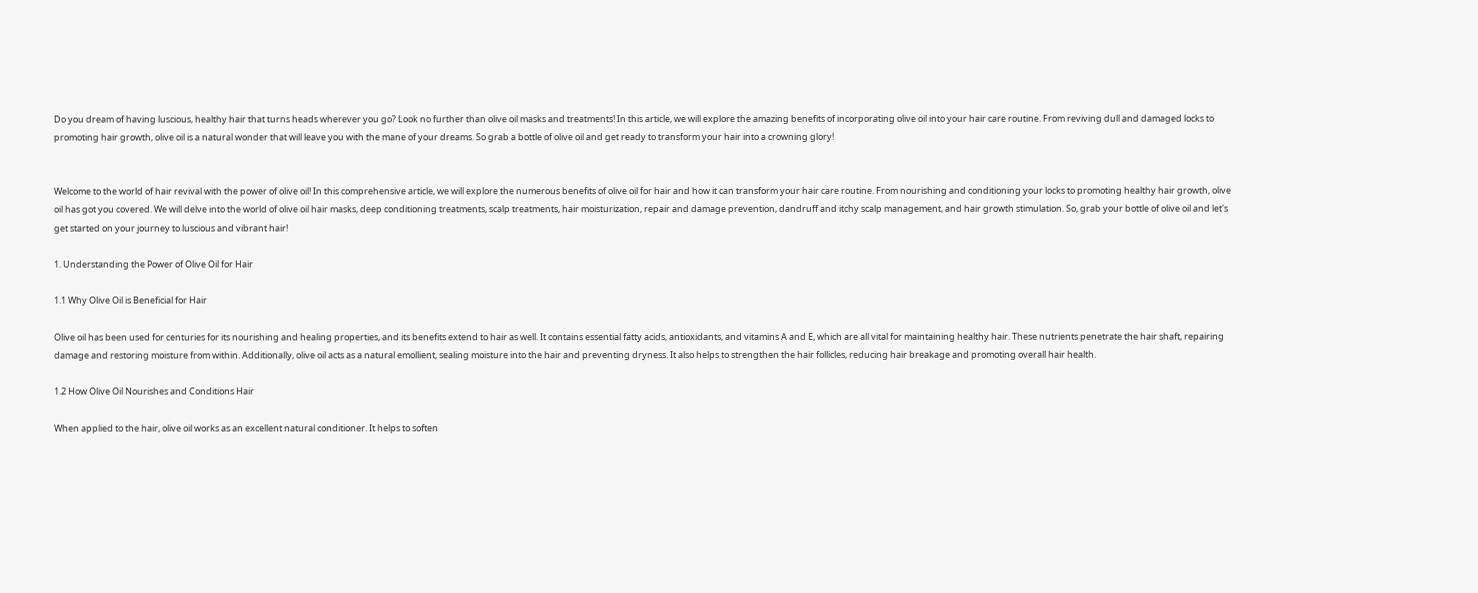Do you dream of having luscious, healthy hair that turns heads wherever you go? Look no further than olive oil masks and treatments! In this article, we will explore the amazing benefits of incorporating olive oil into your hair care routine. From reviving dull and damaged locks to promoting hair growth, olive oil is a natural wonder that will leave you with the mane of your dreams. So grab a bottle of olive oil and get ready to transform your hair into a crowning glory!


Welcome to the world of hair revival with the power of olive oil! In this comprehensive article, we will explore the numerous benefits of olive oil for hair and how it can transform your hair care routine. From nourishing and conditioning your locks to promoting healthy hair growth, olive oil has got you covered. We will delve into the world of olive oil hair masks, deep conditioning treatments, scalp treatments, hair moisturization, repair and damage prevention, dandruff and itchy scalp management, and hair growth stimulation. So, grab your bottle of olive oil and let's get started on your journey to luscious and vibrant hair!

1. Understanding the Power of Olive Oil for Hair

1.1 Why Olive Oil is Beneficial for Hair

Olive oil has been used for centuries for its nourishing and healing properties, and its benefits extend to hair as well. It contains essential fatty acids, antioxidants, and vitamins A and E, which are all vital for maintaining healthy hair. These nutrients penetrate the hair shaft, repairing damage and restoring moisture from within. Additionally, olive oil acts as a natural emollient, sealing moisture into the hair and preventing dryness. It also helps to strengthen the hair follicles, reducing hair breakage and promoting overall hair health.

1.2 How Olive Oil Nourishes and Conditions Hair

When applied to the hair, olive oil works as an excellent natural conditioner. It helps to soften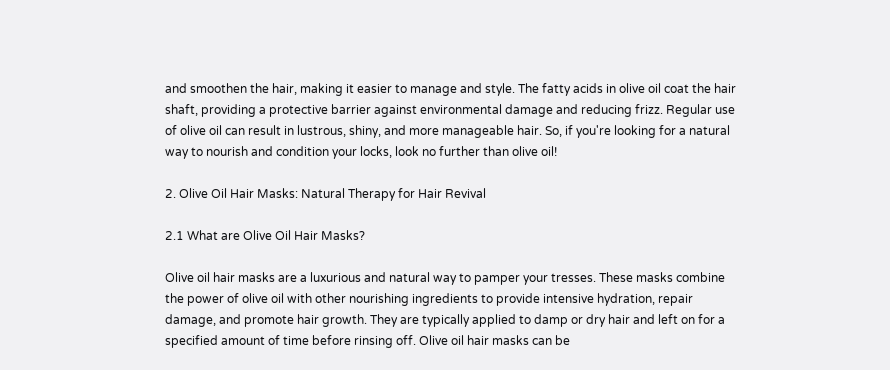and smoothen the hair, making it easier to manage and style. The fatty acids in olive oil coat the hair shaft, providing a protective barrier against environmental damage and reducing frizz. Regular use of olive oil can result in lustrous, shiny, and more manageable hair. So, if you're looking for a natural way to nourish and condition your locks, look no further than olive oil!

2. Olive Oil Hair Masks: Natural Therapy for Hair Revival

2.1 What are Olive Oil Hair Masks?

Olive oil hair masks are a luxurious and natural way to pamper your tresses. These masks combine the power of olive oil with other nourishing ingredients to provide intensive hydration, repair damage, and promote hair growth. They are typically applied to damp or dry hair and left on for a specified amount of time before rinsing off. Olive oil hair masks can be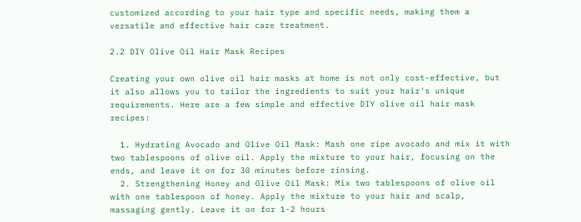customized according to your hair type and specific needs, making them a versatile and effective hair care treatment.

2.2 DIY Olive Oil Hair Mask Recipes

Creating your own olive oil hair masks at home is not only cost-effective, but it also allows you to tailor the ingredients to suit your hair's unique requirements. Here are a few simple and effective DIY olive oil hair mask recipes:

  1. Hydrating Avocado and Olive Oil Mask: Mash one ripe avocado and mix it with two tablespoons of olive oil. Apply the mixture to your hair, focusing on the ends, and leave it on for 30 minutes before rinsing.
  2. Strengthening Honey and Olive Oil Mask: Mix two tablespoons of olive oil with one tablespoon of honey. Apply the mixture to your hair and scalp, massaging gently. Leave it on for 1-2 hours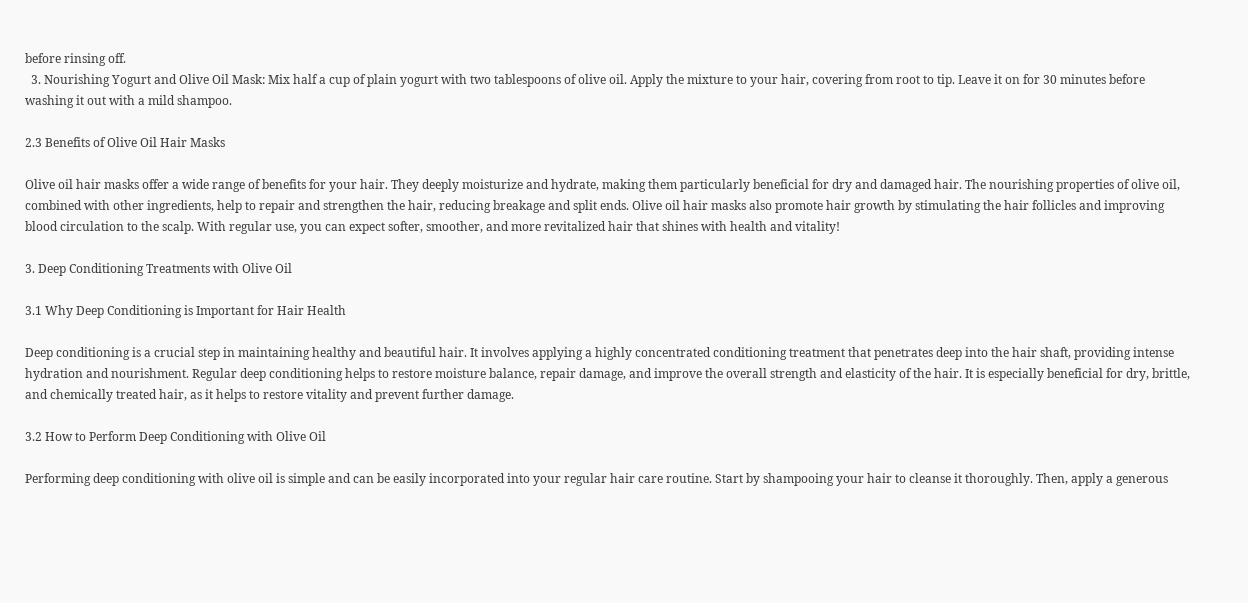before rinsing off.
  3. Nourishing Yogurt and Olive Oil Mask: Mix half a cup of plain yogurt with two tablespoons of olive oil. Apply the mixture to your hair, covering from root to tip. Leave it on for 30 minutes before washing it out with a mild shampoo.

2.3 Benefits of Olive Oil Hair Masks

Olive oil hair masks offer a wide range of benefits for your hair. They deeply moisturize and hydrate, making them particularly beneficial for dry and damaged hair. The nourishing properties of olive oil, combined with other ingredients, help to repair and strengthen the hair, reducing breakage and split ends. Olive oil hair masks also promote hair growth by stimulating the hair follicles and improving blood circulation to the scalp. With regular use, you can expect softer, smoother, and more revitalized hair that shines with health and vitality!

3. Deep Conditioning Treatments with Olive Oil

3.1 Why Deep Conditioning is Important for Hair Health

Deep conditioning is a crucial step in maintaining healthy and beautiful hair. It involves applying a highly concentrated conditioning treatment that penetrates deep into the hair shaft, providing intense hydration and nourishment. Regular deep conditioning helps to restore moisture balance, repair damage, and improve the overall strength and elasticity of the hair. It is especially beneficial for dry, brittle, and chemically treated hair, as it helps to restore vitality and prevent further damage.

3.2 How to Perform Deep Conditioning with Olive Oil

Performing deep conditioning with olive oil is simple and can be easily incorporated into your regular hair care routine. Start by shampooing your hair to cleanse it thoroughly. Then, apply a generous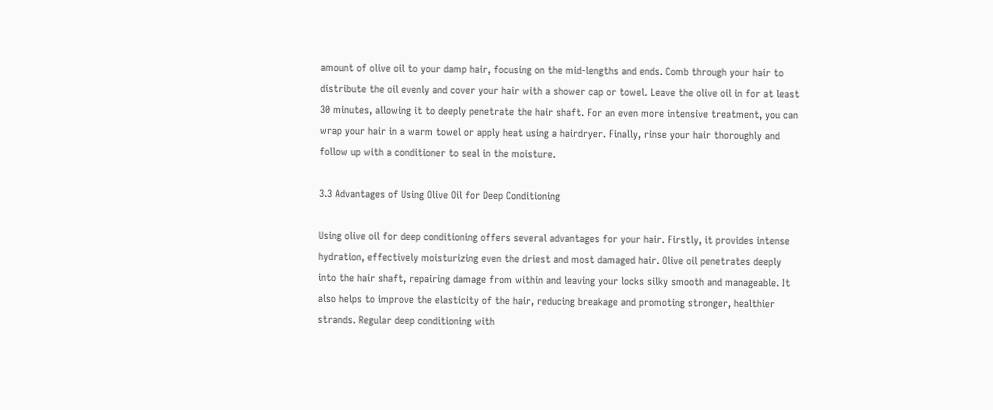amount of olive oil to your damp hair, focusing on the mid-lengths and ends. Comb through your hair to distribute the oil evenly and cover your hair with a shower cap or towel. Leave the olive oil in for at least 30 minutes, allowing it to deeply penetrate the hair shaft. For an even more intensive treatment, you can wrap your hair in a warm towel or apply heat using a hairdryer. Finally, rinse your hair thoroughly and follow up with a conditioner to seal in the moisture.

3.3 Advantages of Using Olive Oil for Deep Conditioning

Using olive oil for deep conditioning offers several advantages for your hair. Firstly, it provides intense hydration, effectively moisturizing even the driest and most damaged hair. Olive oil penetrates deeply into the hair shaft, repairing damage from within and leaving your locks silky smooth and manageable. It also helps to improve the elasticity of the hair, reducing breakage and promoting stronger, healthier strands. Regular deep conditioning with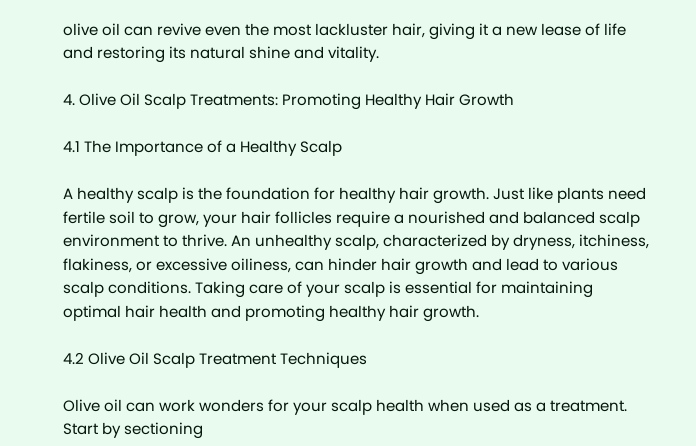olive oil can revive even the most lackluster hair, giving it a new lease of life and restoring its natural shine and vitality.

4. Olive Oil Scalp Treatments: Promoting Healthy Hair Growth

4.1 The Importance of a Healthy Scalp

A healthy scalp is the foundation for healthy hair growth. Just like plants need fertile soil to grow, your hair follicles require a nourished and balanced scalp environment to thrive. An unhealthy scalp, characterized by dryness, itchiness, flakiness, or excessive oiliness, can hinder hair growth and lead to various scalp conditions. Taking care of your scalp is essential for maintaining optimal hair health and promoting healthy hair growth.

4.2 Olive Oil Scalp Treatment Techniques

Olive oil can work wonders for your scalp health when used as a treatment. Start by sectioning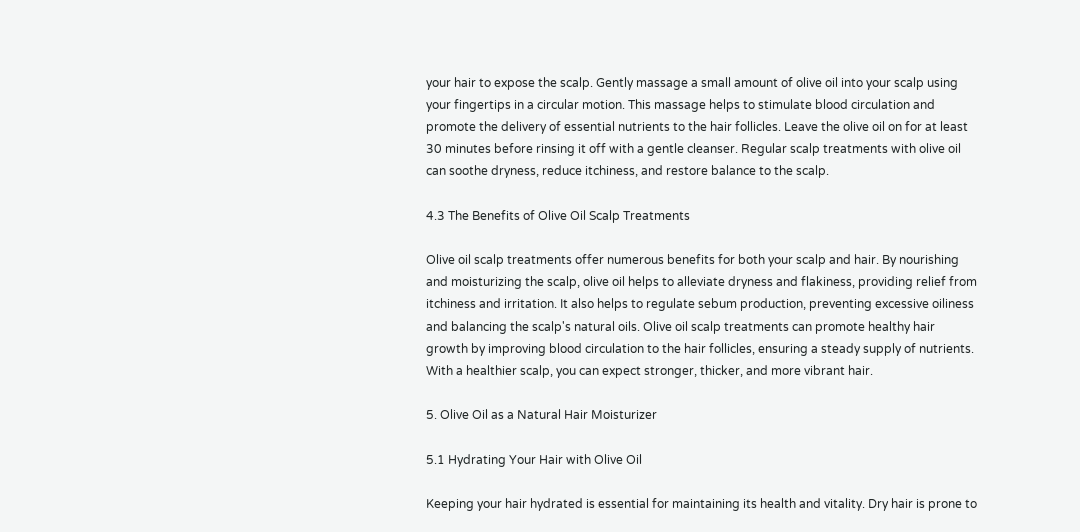your hair to expose the scalp. Gently massage a small amount of olive oil into your scalp using your fingertips in a circular motion. This massage helps to stimulate blood circulation and promote the delivery of essential nutrients to the hair follicles. Leave the olive oil on for at least 30 minutes before rinsing it off with a gentle cleanser. Regular scalp treatments with olive oil can soothe dryness, reduce itchiness, and restore balance to the scalp.

4.3 The Benefits of Olive Oil Scalp Treatments

Olive oil scalp treatments offer numerous benefits for both your scalp and hair. By nourishing and moisturizing the scalp, olive oil helps to alleviate dryness and flakiness, providing relief from itchiness and irritation. It also helps to regulate sebum production, preventing excessive oiliness and balancing the scalp's natural oils. Olive oil scalp treatments can promote healthy hair growth by improving blood circulation to the hair follicles, ensuring a steady supply of nutrients. With a healthier scalp, you can expect stronger, thicker, and more vibrant hair.

5. Olive Oil as a Natural Hair Moisturizer

5.1 Hydrating Your Hair with Olive Oil

Keeping your hair hydrated is essential for maintaining its health and vitality. Dry hair is prone to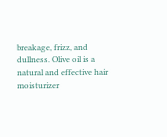breakage, frizz, and dullness. Olive oil is a natural and effective hair moisturizer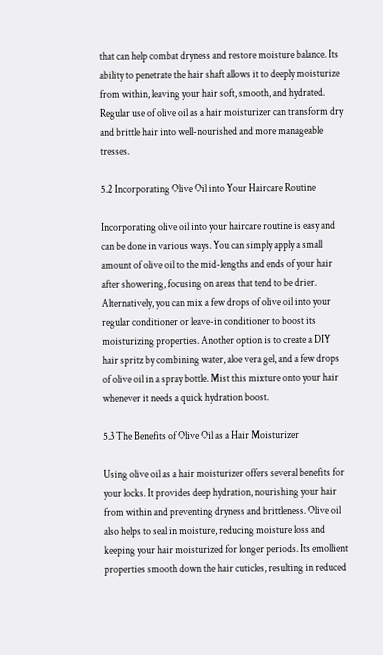that can help combat dryness and restore moisture balance. Its ability to penetrate the hair shaft allows it to deeply moisturize from within, leaving your hair soft, smooth, and hydrated. Regular use of olive oil as a hair moisturizer can transform dry and brittle hair into well-nourished and more manageable tresses.

5.2 Incorporating Olive Oil into Your Haircare Routine

Incorporating olive oil into your haircare routine is easy and can be done in various ways. You can simply apply a small amount of olive oil to the mid-lengths and ends of your hair after showering, focusing on areas that tend to be drier. Alternatively, you can mix a few drops of olive oil into your regular conditioner or leave-in conditioner to boost its moisturizing properties. Another option is to create a DIY hair spritz by combining water, aloe vera gel, and a few drops of olive oil in a spray bottle. Mist this mixture onto your hair whenever it needs a quick hydration boost.

5.3 The Benefits of Olive Oil as a Hair Moisturizer

Using olive oil as a hair moisturizer offers several benefits for your locks. It provides deep hydration, nourishing your hair from within and preventing dryness and brittleness. Olive oil also helps to seal in moisture, reducing moisture loss and keeping your hair moisturized for longer periods. Its emollient properties smooth down the hair cuticles, resulting in reduced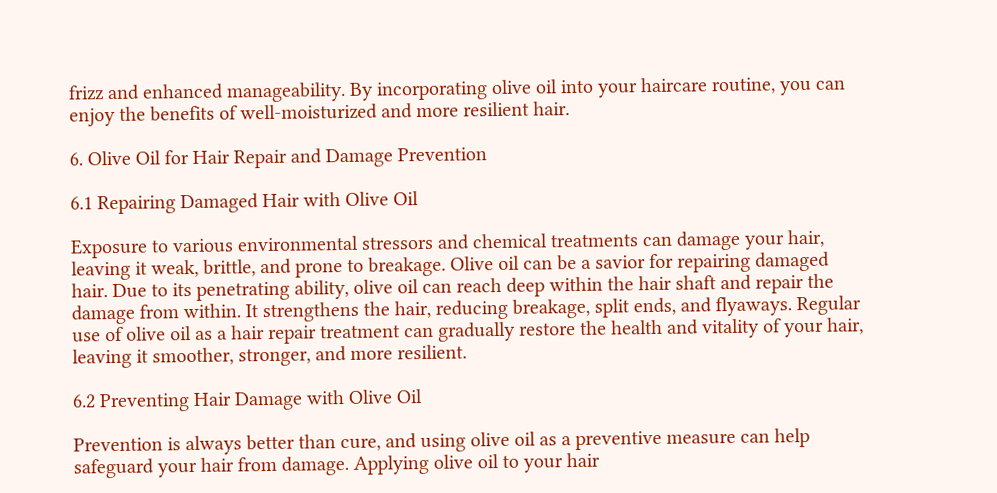frizz and enhanced manageability. By incorporating olive oil into your haircare routine, you can enjoy the benefits of well-moisturized and more resilient hair.

6. Olive Oil for Hair Repair and Damage Prevention

6.1 Repairing Damaged Hair with Olive Oil

Exposure to various environmental stressors and chemical treatments can damage your hair, leaving it weak, brittle, and prone to breakage. Olive oil can be a savior for repairing damaged hair. Due to its penetrating ability, olive oil can reach deep within the hair shaft and repair the damage from within. It strengthens the hair, reducing breakage, split ends, and flyaways. Regular use of olive oil as a hair repair treatment can gradually restore the health and vitality of your hair, leaving it smoother, stronger, and more resilient.

6.2 Preventing Hair Damage with Olive Oil

Prevention is always better than cure, and using olive oil as a preventive measure can help safeguard your hair from damage. Applying olive oil to your hair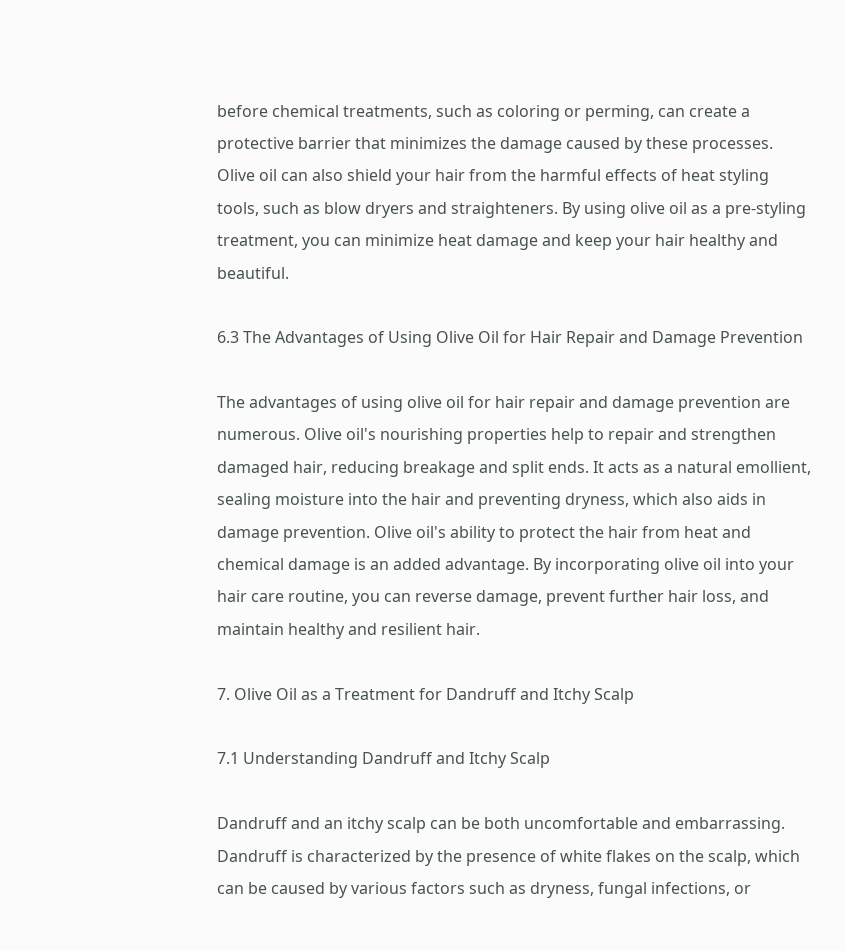before chemical treatments, such as coloring or perming, can create a protective barrier that minimizes the damage caused by these processes. Olive oil can also shield your hair from the harmful effects of heat styling tools, such as blow dryers and straighteners. By using olive oil as a pre-styling treatment, you can minimize heat damage and keep your hair healthy and beautiful.

6.3 The Advantages of Using Olive Oil for Hair Repair and Damage Prevention

The advantages of using olive oil for hair repair and damage prevention are numerous. Olive oil's nourishing properties help to repair and strengthen damaged hair, reducing breakage and split ends. It acts as a natural emollient, sealing moisture into the hair and preventing dryness, which also aids in damage prevention. Olive oil's ability to protect the hair from heat and chemical damage is an added advantage. By incorporating olive oil into your hair care routine, you can reverse damage, prevent further hair loss, and maintain healthy and resilient hair.

7. Olive Oil as a Treatment for Dandruff and Itchy Scalp

7.1 Understanding Dandruff and Itchy Scalp

Dandruff and an itchy scalp can be both uncomfortable and embarrassing. Dandruff is characterized by the presence of white flakes on the scalp, which can be caused by various factors such as dryness, fungal infections, or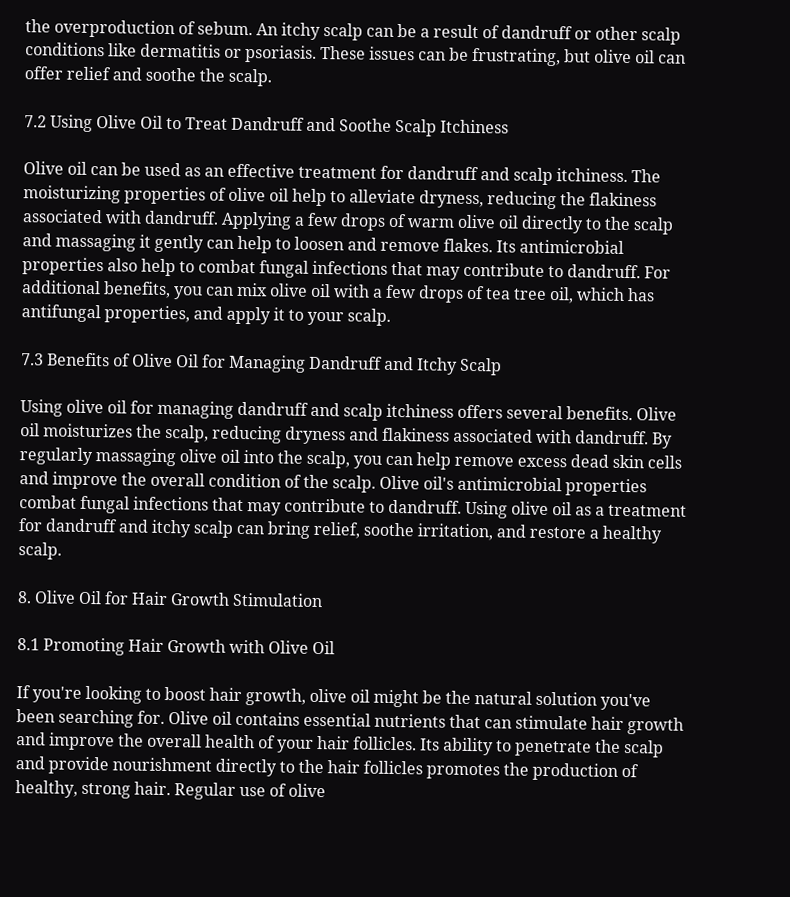the overproduction of sebum. An itchy scalp can be a result of dandruff or other scalp conditions like dermatitis or psoriasis. These issues can be frustrating, but olive oil can offer relief and soothe the scalp.

7.2 Using Olive Oil to Treat Dandruff and Soothe Scalp Itchiness

Olive oil can be used as an effective treatment for dandruff and scalp itchiness. The moisturizing properties of olive oil help to alleviate dryness, reducing the flakiness associated with dandruff. Applying a few drops of warm olive oil directly to the scalp and massaging it gently can help to loosen and remove flakes. Its antimicrobial properties also help to combat fungal infections that may contribute to dandruff. For additional benefits, you can mix olive oil with a few drops of tea tree oil, which has antifungal properties, and apply it to your scalp.

7.3 Benefits of Olive Oil for Managing Dandruff and Itchy Scalp

Using olive oil for managing dandruff and scalp itchiness offers several benefits. Olive oil moisturizes the scalp, reducing dryness and flakiness associated with dandruff. By regularly massaging olive oil into the scalp, you can help remove excess dead skin cells and improve the overall condition of the scalp. Olive oil's antimicrobial properties combat fungal infections that may contribute to dandruff. Using olive oil as a treatment for dandruff and itchy scalp can bring relief, soothe irritation, and restore a healthy scalp.

8. Olive Oil for Hair Growth Stimulation

8.1 Promoting Hair Growth with Olive Oil

If you're looking to boost hair growth, olive oil might be the natural solution you've been searching for. Olive oil contains essential nutrients that can stimulate hair growth and improve the overall health of your hair follicles. Its ability to penetrate the scalp and provide nourishment directly to the hair follicles promotes the production of healthy, strong hair. Regular use of olive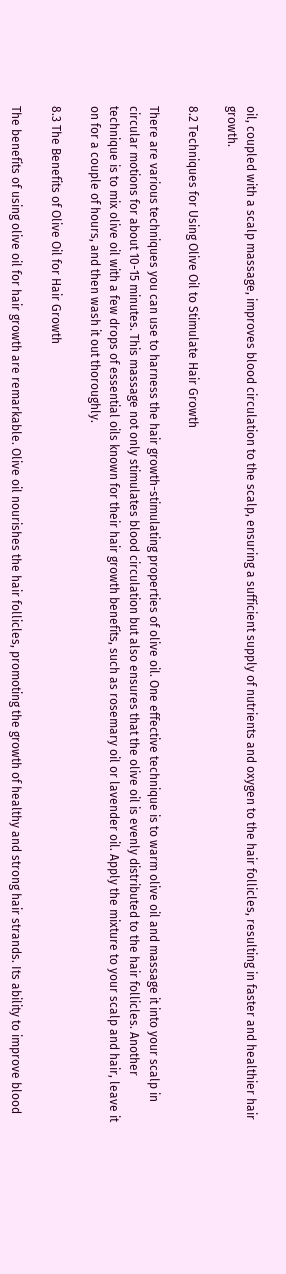oil, coupled with a scalp massage, improves blood circulation to the scalp, ensuring a sufficient supply of nutrients and oxygen to the hair follicles, resulting in faster and healthier hair growth.

8.2 Techniques for Using Olive Oil to Stimulate Hair Growth

There are various techniques you can use to harness the hair growth-stimulating properties of olive oil. One effective technique is to warm olive oil and massage it into your scalp in circular motions for about 10-15 minutes. This massage not only stimulates blood circulation but also ensures that the olive oil is evenly distributed to the hair follicles. Another technique is to mix olive oil with a few drops of essential oils known for their hair growth benefits, such as rosemary oil or lavender oil. Apply the mixture to your scalp and hair, leave it on for a couple of hours, and then wash it out thoroughly.

8.3 The Benefits of Olive Oil for Hair Growth

The benefits of using olive oil for hair growth are remarkable. Olive oil nourishes the hair follicles, promoting the growth of healthy and strong hair strands. Its ability to improve blood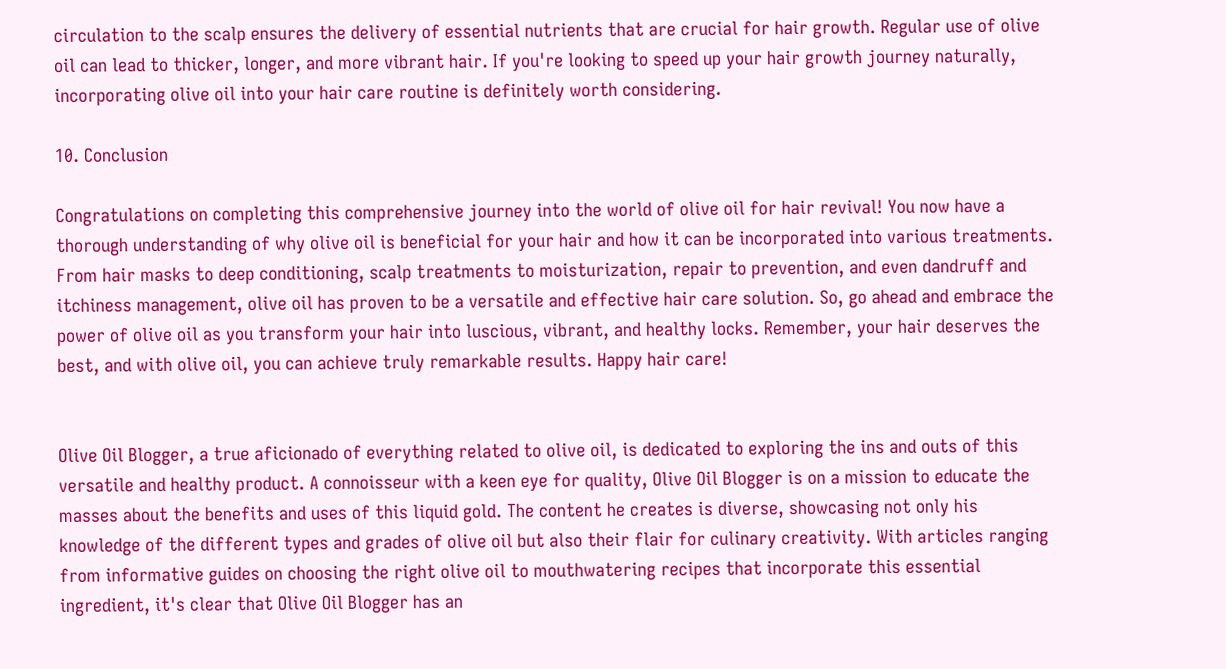circulation to the scalp ensures the delivery of essential nutrients that are crucial for hair growth. Regular use of olive oil can lead to thicker, longer, and more vibrant hair. If you're looking to speed up your hair growth journey naturally, incorporating olive oil into your hair care routine is definitely worth considering.

10. Conclusion

Congratulations on completing this comprehensive journey into the world of olive oil for hair revival! You now have a thorough understanding of why olive oil is beneficial for your hair and how it can be incorporated into various treatments. From hair masks to deep conditioning, scalp treatments to moisturization, repair to prevention, and even dandruff and itchiness management, olive oil has proven to be a versatile and effective hair care solution. So, go ahead and embrace the power of olive oil as you transform your hair into luscious, vibrant, and healthy locks. Remember, your hair deserves the best, and with olive oil, you can achieve truly remarkable results. Happy hair care!


Olive Oil Blogger, a true aficionado of everything related to olive oil, is dedicated to exploring the ins and outs of this versatile and healthy product. A connoisseur with a keen eye for quality, Olive Oil Blogger is on a mission to educate the masses about the benefits and uses of this liquid gold. The content he creates is diverse, showcasing not only his knowledge of the different types and grades of olive oil but also their flair for culinary creativity. With articles ranging from informative guides on choosing the right olive oil to mouthwatering recipes that incorporate this essential ingredient, it's clear that Olive Oil Blogger has an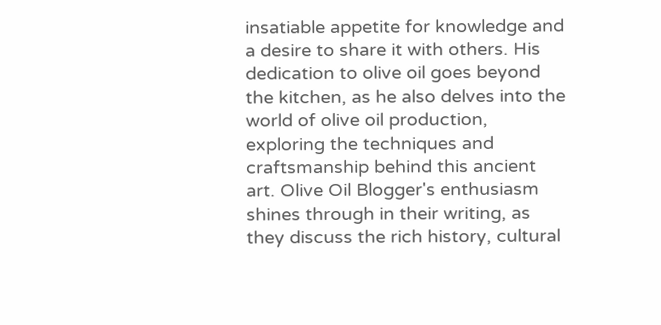insatiable appetite for knowledge and a desire to share it with others. His dedication to olive oil goes beyond the kitchen, as he also delves into the world of olive oil production, exploring the techniques and craftsmanship behind this ancient art. Olive Oil Blogger's enthusiasm shines through in their writing, as they discuss the rich history, cultural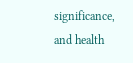significance, and health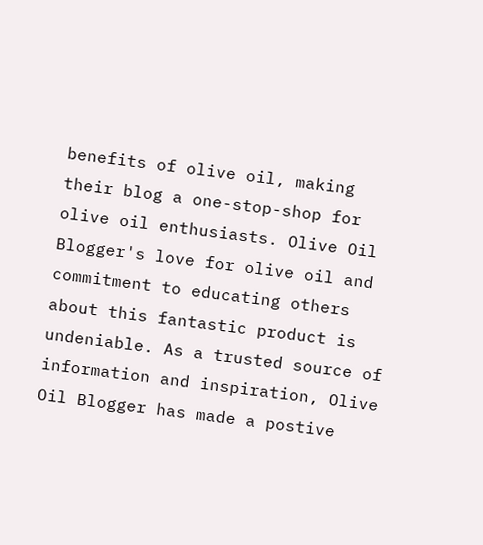benefits of olive oil, making their blog a one-stop-shop for olive oil enthusiasts. Olive Oil Blogger's love for olive oil and commitment to educating others about this fantastic product is undeniable. As a trusted source of information and inspiration, Olive Oil Blogger has made a postive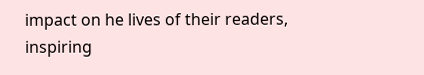impact on he lives of their readers, inspiring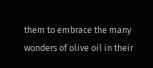them to embrace the many wonders of olive oil in their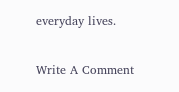everyday lives.

Write A Comment